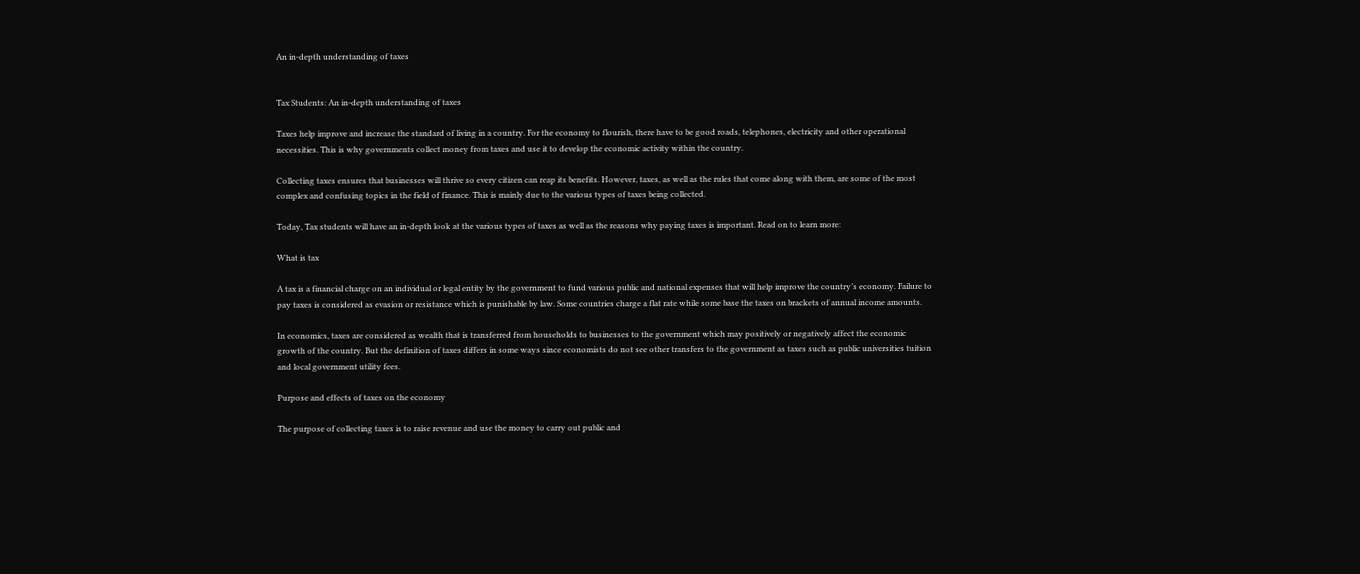An in-depth understanding of taxes


Tax Students: An in-depth understanding of taxes

Taxes help improve and increase the standard of living in a country. For the economy to flourish, there have to be good roads, telephones, electricity and other operational necessities. This is why governments collect money from taxes and use it to develop the economic activity within the country.

Collecting taxes ensures that businesses will thrive so every citizen can reap its benefits. However, taxes, as well as the rules that come along with them, are some of the most complex and confusing topics in the field of finance. This is mainly due to the various types of taxes being collected.

Today, Tax students will have an in-depth look at the various types of taxes as well as the reasons why paying taxes is important. Read on to learn more:

What is tax

A tax is a financial charge on an individual or legal entity by the government to fund various public and national expenses that will help improve the country’s economy. Failure to pay taxes is considered as evasion or resistance which is punishable by law. Some countries charge a flat rate while some base the taxes on brackets of annual income amounts.

In economics, taxes are considered as wealth that is transferred from households to businesses to the government which may positively or negatively affect the economic growth of the country. But the definition of taxes differs in some ways since economists do not see other transfers to the government as taxes such as public universities tuition and local government utility fees.

Purpose and effects of taxes on the economy

The purpose of collecting taxes is to raise revenue and use the money to carry out public and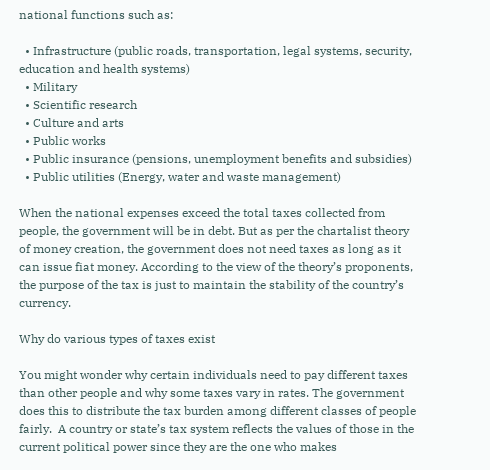national functions such as:

  • Infrastructure (public roads, transportation, legal systems, security, education and health systems)
  • Military
  • Scientific research
  • Culture and arts
  • Public works
  • Public insurance (pensions, unemployment benefits and subsidies)
  • Public utilities (Energy, water and waste management)

When the national expenses exceed the total taxes collected from people, the government will be in debt. But as per the chartalist theory of money creation, the government does not need taxes as long as it can issue fiat money. According to the view of the theory’s proponents, the purpose of the tax is just to maintain the stability of the country’s currency.

Why do various types of taxes exist

You might wonder why certain individuals need to pay different taxes than other people and why some taxes vary in rates. The government does this to distribute the tax burden among different classes of people fairly.  A country or state’s tax system reflects the values of those in the current political power since they are the one who makes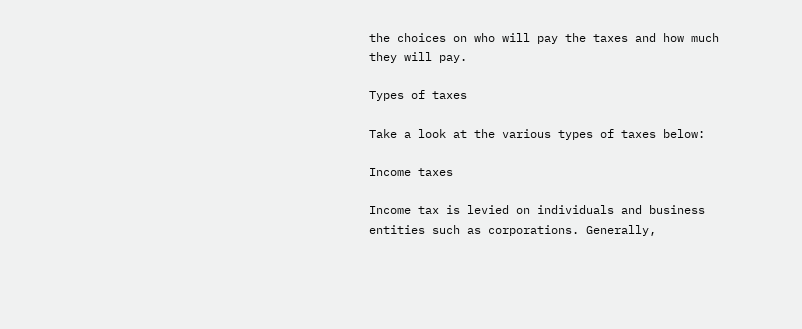the choices on who will pay the taxes and how much they will pay.

Types of taxes

Take a look at the various types of taxes below:

Income taxes

Income tax is levied on individuals and business entities such as corporations. Generally,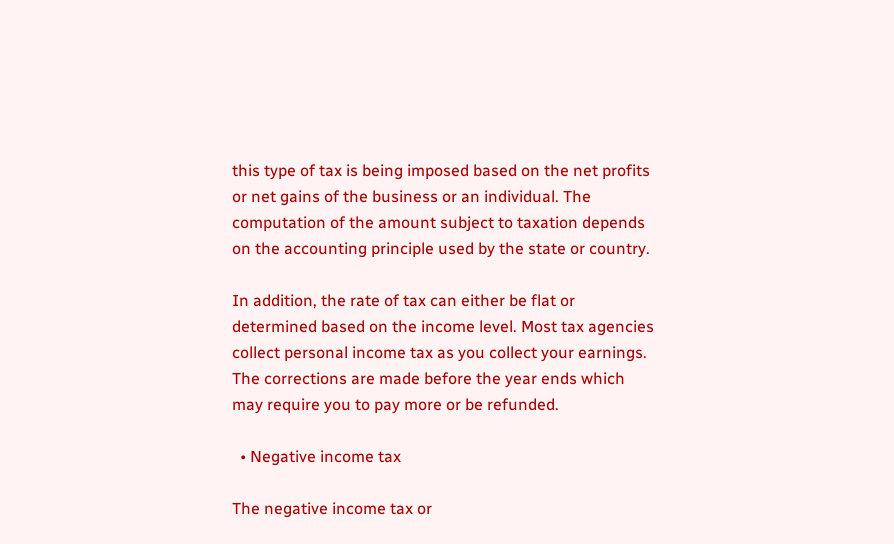this type of tax is being imposed based on the net profits or net gains of the business or an individual. The computation of the amount subject to taxation depends on the accounting principle used by the state or country.

In addition, the rate of tax can either be flat or determined based on the income level. Most tax agencies collect personal income tax as you collect your earnings. The corrections are made before the year ends which may require you to pay more or be refunded.

  • Negative income tax

The negative income tax or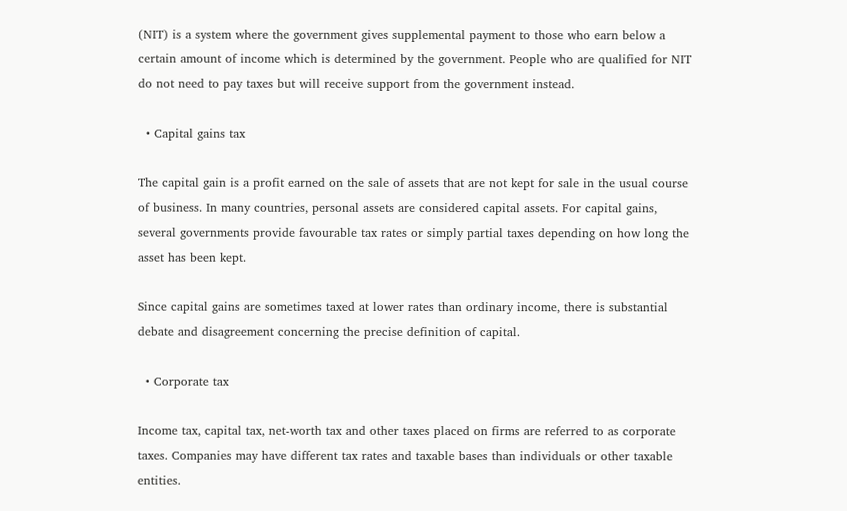(NIT) is a system where the government gives supplemental payment to those who earn below a certain amount of income which is determined by the government. People who are qualified for NIT do not need to pay taxes but will receive support from the government instead.

  • Capital gains tax

The capital gain is a profit earned on the sale of assets that are not kept for sale in the usual course of business. In many countries, personal assets are considered capital assets. For capital gains, several governments provide favourable tax rates or simply partial taxes depending on how long the asset has been kept.

Since capital gains are sometimes taxed at lower rates than ordinary income, there is substantial debate and disagreement concerning the precise definition of capital.

  • Corporate tax

Income tax, capital tax, net-worth tax and other taxes placed on firms are referred to as corporate taxes. Companies may have different tax rates and taxable bases than individuals or other taxable entities.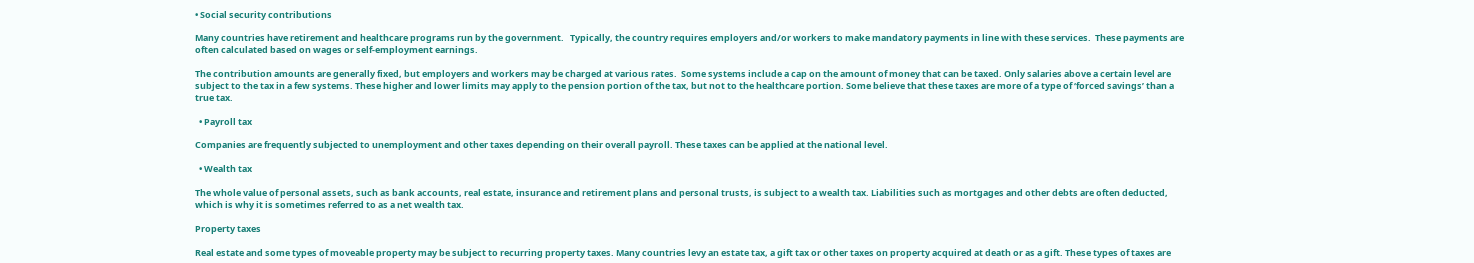• Social security contributions

Many countries have retirement and healthcare programs run by the government.   Typically, the country requires employers and/or workers to make mandatory payments in line with these services.  These payments are often calculated based on wages or self-employment earnings.

The contribution amounts are generally fixed, but employers and workers may be charged at various rates.  Some systems include a cap on the amount of money that can be taxed. Only salaries above a certain level are subject to the tax in a few systems. These higher and lower limits may apply to the pension portion of the tax, but not to the healthcare portion. Some believe that these taxes are more of a type of ‘forced savings’ than a true tax.

  • Payroll tax

Companies are frequently subjected to unemployment and other taxes depending on their overall payroll. These taxes can be applied at the national level.

  • Wealth tax

The whole value of personal assets, such as bank accounts, real estate, insurance and retirement plans and personal trusts, is subject to a wealth tax. Liabilities such as mortgages and other debts are often deducted, which is why it is sometimes referred to as a net wealth tax.

Property taxes

Real estate and some types of moveable property may be subject to recurring property taxes. Many countries levy an estate tax, a gift tax or other taxes on property acquired at death or as a gift. These types of taxes are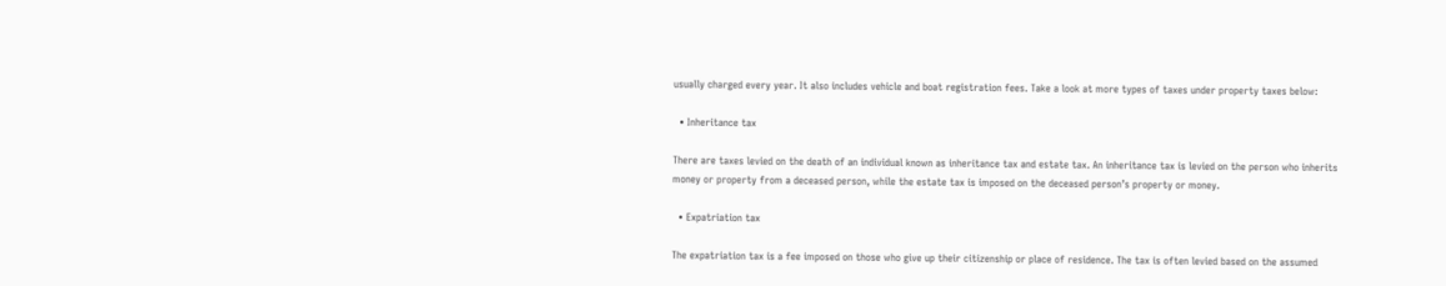usually charged every year. It also includes vehicle and boat registration fees. Take a look at more types of taxes under property taxes below:

  • Inheritance tax

There are taxes levied on the death of an individual known as inheritance tax and estate tax. An inheritance tax is levied on the person who inherits money or property from a deceased person, while the estate tax is imposed on the deceased person’s property or money.

  • Expatriation tax

The expatriation tax is a fee imposed on those who give up their citizenship or place of residence. The tax is often levied based on the assumed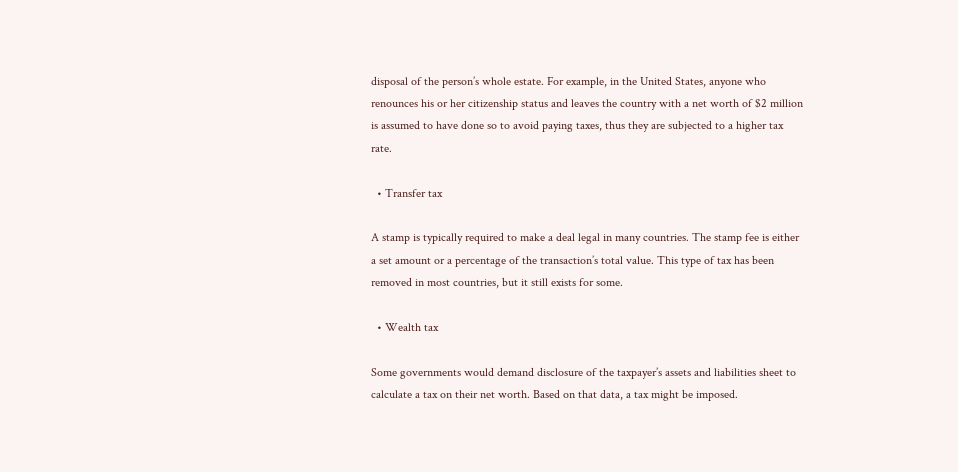disposal of the person’s whole estate. For example, in the United States, anyone who renounces his or her citizenship status and leaves the country with a net worth of $2 million is assumed to have done so to avoid paying taxes, thus they are subjected to a higher tax rate.

  • Transfer tax

A stamp is typically required to make a deal legal in many countries. The stamp fee is either a set amount or a percentage of the transaction’s total value. This type of tax has been removed in most countries, but it still exists for some.

  • Wealth tax

Some governments would demand disclosure of the taxpayer’s assets and liabilities sheet to calculate a tax on their net worth. Based on that data, a tax might be imposed.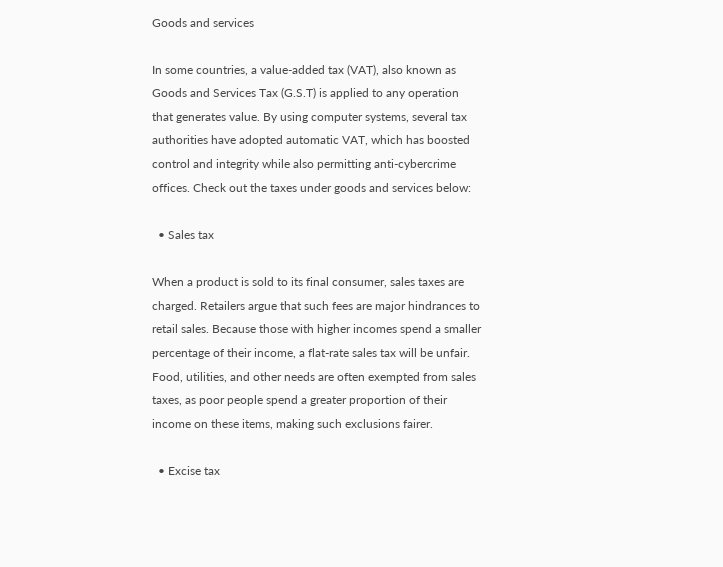Goods and services

In some countries, a value-added tax (VAT), also known as Goods and Services Tax (G.S.T) is applied to any operation that generates value. By using computer systems, several tax authorities have adopted automatic VAT, which has boosted control and integrity while also permitting anti-cybercrime offices. Check out the taxes under goods and services below:

  • Sales tax

When a product is sold to its final consumer, sales taxes are charged. Retailers argue that such fees are major hindrances to retail sales. Because those with higher incomes spend a smaller percentage of their income, a flat-rate sales tax will be unfair. Food, utilities, and other needs are often exempted from sales taxes, as poor people spend a greater proportion of their income on these items, making such exclusions fairer.

  • Excise tax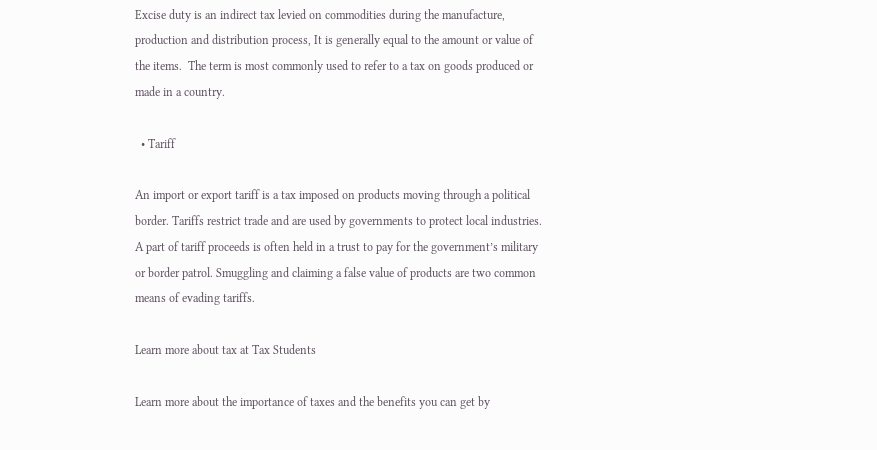Excise duty is an indirect tax levied on commodities during the manufacture, production and distribution process, It is generally equal to the amount or value of the items.  The term is most commonly used to refer to a tax on goods produced or made in a country.

  • Tariff

An import or export tariff is a tax imposed on products moving through a political border. Tariffs restrict trade and are used by governments to protect local industries. A part of tariff proceeds is often held in a trust to pay for the government’s military or border patrol. Smuggling and claiming a false value of products are two common means of evading tariffs.

Learn more about tax at Tax Students

Learn more about the importance of taxes and the benefits you can get by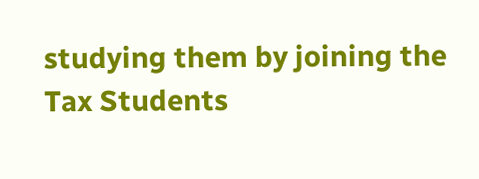studying them by joining the Tax Students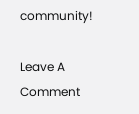community!

Leave A Comment